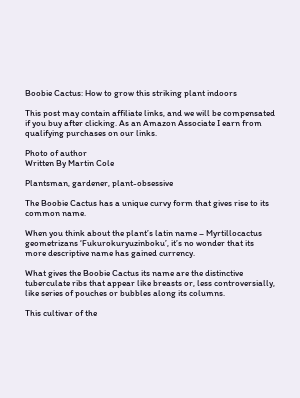Boobie Cactus: How to grow this striking plant indoors

This post may contain affiliate links, and we will be compensated if you buy after clicking. As an Amazon Associate I earn from qualifying purchases on our links.

Photo of author
Written By Martin Cole

Plantsman, gardener, plant-obsessive

The Boobie Cactus has a unique curvy form that gives rise to its common name.

When you think about the plant’s latin name – Myrtillocactus geometrizans ‘Fukurokuryuzinboku’, it’s no wonder that its more descriptive name has gained currency.

What gives the Boobie Cactus its name are the distinctive tuberculate ribs that appear like breasts or, less controversially, like series of pouches or bubbles along its columns.

This cultivar of the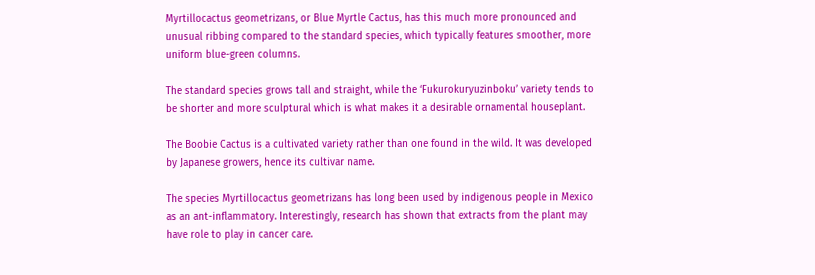Myrtillocactus geometrizans, or Blue Myrtle Cactus, has this much more pronounced and unusual ribbing compared to the standard species, which typically features smoother, more uniform blue-green columns.

The standard species grows tall and straight, while the ‘Fukurokuryuzinboku’ variety tends to be shorter and more sculptural which is what makes it a desirable ornamental houseplant.

The Boobie Cactus is a cultivated variety rather than one found in the wild. It was developed by Japanese growers, hence its cultivar name.

The species Myrtillocactus geometrizans has long been used by indigenous people in Mexico as an ant-inflammatory. Interestingly, research has shown that extracts from the plant may have role to play in cancer care.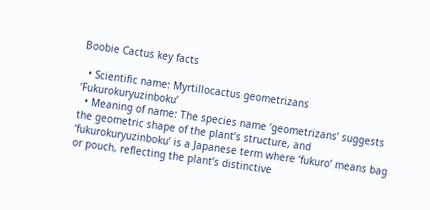Boobie Cactus key facts

  • Scientific name: Myrtillocactus geometrizans ‘Fukurokuryuzinboku’
  • Meaning of name: The species name ‘geometrizans’ suggests the geometric shape of the plant’s structure, and ‘fukurokuryuzinboku’ is a Japanese term where ‘fukuro’ means bag or pouch, reflecting the plant’s distinctive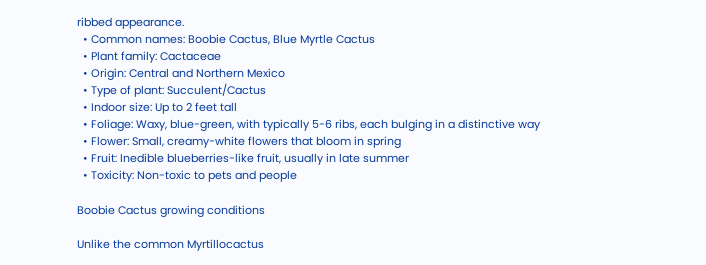ribbed appearance.
  • Common names: Boobie Cactus, Blue Myrtle Cactus
  • Plant family: Cactaceae
  • Origin: Central and Northern Mexico
  • Type of plant: Succulent/Cactus
  • Indoor size: Up to 2 feet tall
  • Foliage: Waxy, blue-green, with typically 5-6 ribs, each bulging in a distinctive way
  • Flower: Small, creamy-white flowers that bloom in spring
  • Fruit: Inedible blueberries-like fruit, usually in late summer
  • Toxicity: Non-toxic to pets and people

Boobie Cactus growing conditions

Unlike the common Myrtillocactus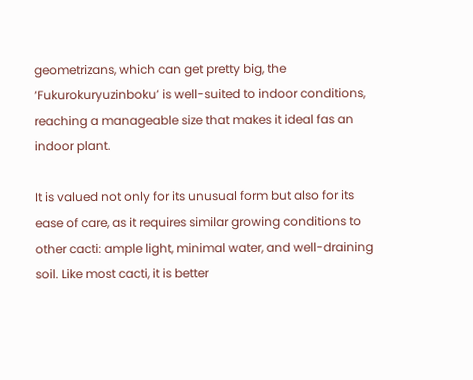geometrizans, which can get pretty big, the ‘Fukurokuryuzinboku’ is well-suited to indoor conditions, reaching a manageable size that makes it ideal fas an indoor plant.

It is valued not only for its unusual form but also for its ease of care, as it requires similar growing conditions to other cacti: ample light, minimal water, and well-draining soil. Like most cacti, it is better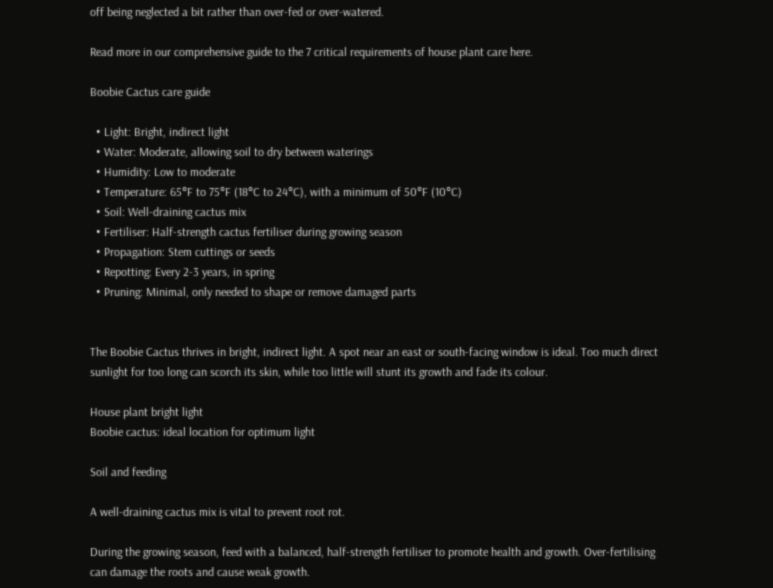off being neglected a bit rather than over-fed or over-watered.

Read more in our comprehensive guide to the 7 critical requirements of house plant care here.

Boobie Cactus care guide

  • Light: Bright, indirect light
  • Water: Moderate, allowing soil to dry between waterings
  • Humidity: Low to moderate
  • Temperature: 65°F to 75°F (18°C to 24°C), with a minimum of 50°F (10°C)
  • Soil: Well-draining cactus mix
  • Fertiliser: Half-strength cactus fertiliser during growing season
  • Propagation: Stem cuttings or seeds
  • Repotting: Every 2-3 years, in spring
  • Pruning: Minimal, only needed to shape or remove damaged parts


The Boobie Cactus thrives in bright, indirect light. A spot near an east or south-facing window is ideal. Too much direct sunlight for too long can scorch its skin, while too little will stunt its growth and fade its colour.

House plant bright light
Boobie cactus: ideal location for optimum light

Soil and feeding

A well-draining cactus mix is vital to prevent root rot.

During the growing season, feed with a balanced, half-strength fertiliser to promote health and growth. Over-fertilising can damage the roots and cause weak growth.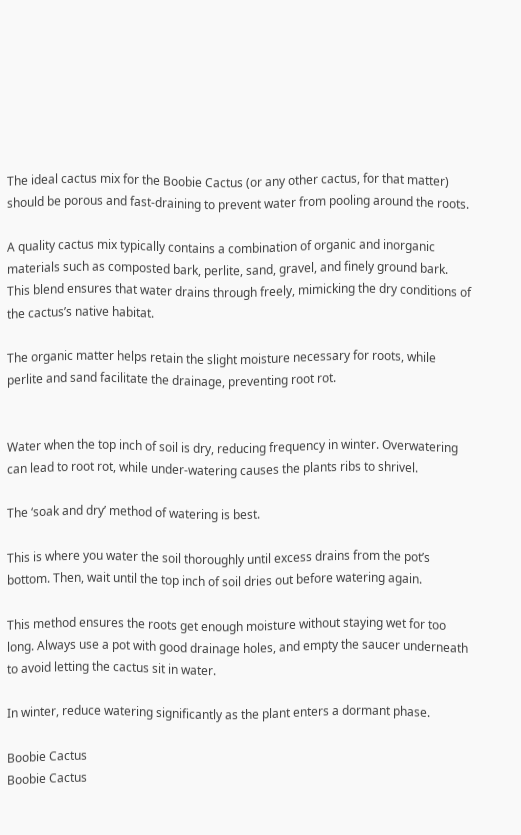The ideal cactus mix for the Boobie Cactus (or any other cactus, for that matter) should be porous and fast-draining to prevent water from pooling around the roots.

A quality cactus mix typically contains a combination of organic and inorganic materials such as composted bark, perlite, sand, gravel, and finely ground bark. This blend ensures that water drains through freely, mimicking the dry conditions of the cactus’s native habitat.

The organic matter helps retain the slight moisture necessary for roots, while perlite and sand facilitate the drainage, preventing root rot.


Water when the top inch of soil is dry, reducing frequency in winter. Overwatering can lead to root rot, while under-watering causes the plants ribs to shrivel.

The ‘soak and dry’ method of watering is best.

This is where you water the soil thoroughly until excess drains from the pot’s bottom. Then, wait until the top inch of soil dries out before watering again.

This method ensures the roots get enough moisture without staying wet for too long. Always use a pot with good drainage holes, and empty the saucer underneath to avoid letting the cactus sit in water.

In winter, reduce watering significantly as the plant enters a dormant phase.

Boobie Cactus
Boobie Cactus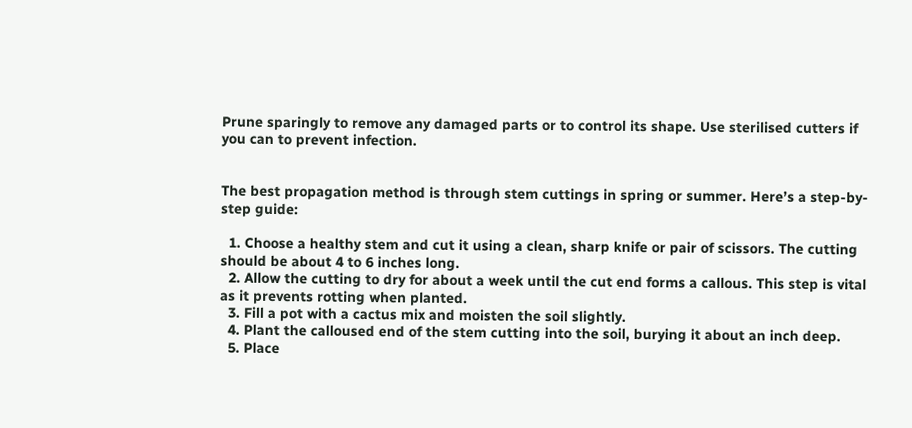Prune sparingly to remove any damaged parts or to control its shape. Use sterilised cutters if you can to prevent infection.


The best propagation method is through stem cuttings in spring or summer. Here’s a step-by-step guide:

  1. Choose a healthy stem and cut it using a clean, sharp knife or pair of scissors. The cutting should be about 4 to 6 inches long.
  2. Allow the cutting to dry for about a week until the cut end forms a callous. This step is vital as it prevents rotting when planted.
  3. Fill a pot with a cactus mix and moisten the soil slightly.
  4. Plant the calloused end of the stem cutting into the soil, burying it about an inch deep.
  5. Place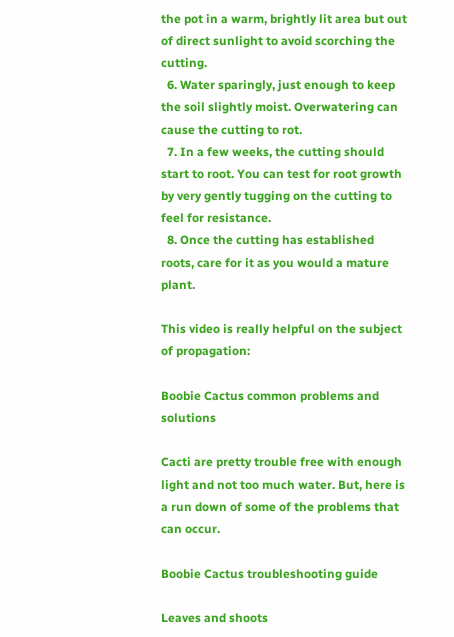the pot in a warm, brightly lit area but out of direct sunlight to avoid scorching the cutting.
  6. Water sparingly, just enough to keep the soil slightly moist. Overwatering can cause the cutting to rot.
  7. In a few weeks, the cutting should start to root. You can test for root growth by very gently tugging on the cutting to feel for resistance.
  8. Once the cutting has established roots, care for it as you would a mature plant.

This video is really helpful on the subject of propagation:

Boobie Cactus common problems and solutions

Cacti are pretty trouble free with enough light and not too much water. But, here is a run down of some of the problems that can occur.

Boobie Cactus troubleshooting guide

Leaves and shoots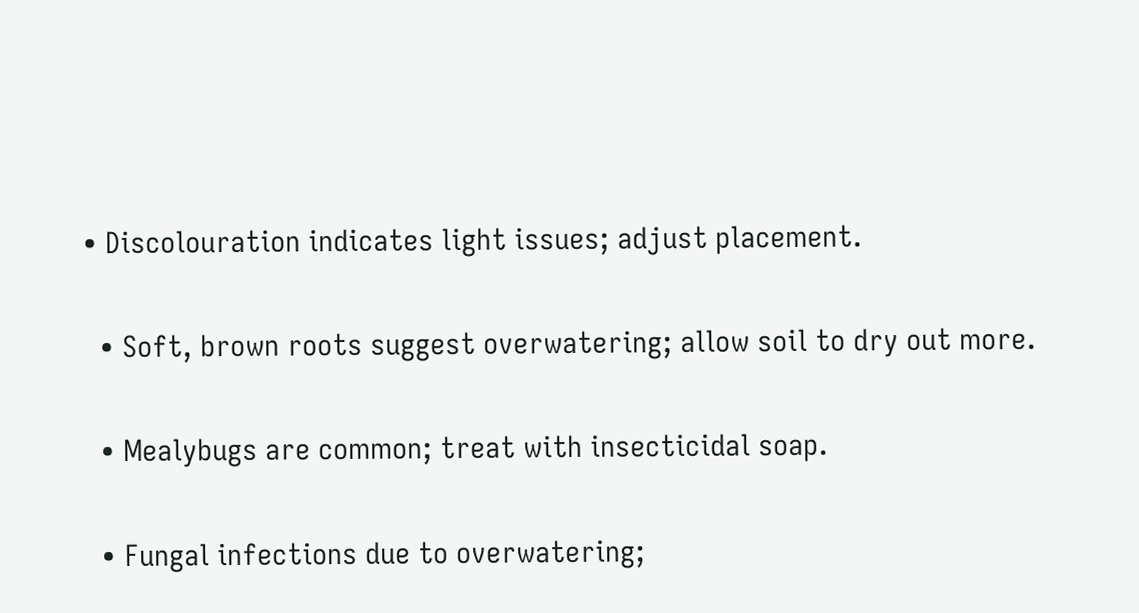• Discolouration indicates light issues; adjust placement.


  • Soft, brown roots suggest overwatering; allow soil to dry out more.


  • Mealybugs are common; treat with insecticidal soap.


  • Fungal infections due to overwatering;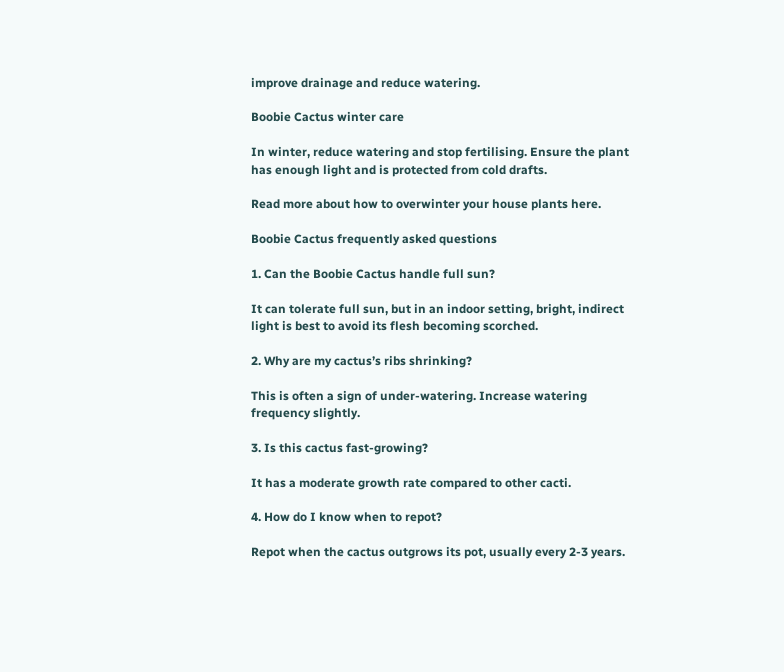improve drainage and reduce watering.

Boobie Cactus winter care

In winter, reduce watering and stop fertilising. Ensure the plant has enough light and is protected from cold drafts.

Read more about how to overwinter your house plants here.

Boobie Cactus frequently asked questions

1. Can the Boobie Cactus handle full sun?

It can tolerate full sun, but in an indoor setting, bright, indirect light is best to avoid its flesh becoming scorched.

2. Why are my cactus’s ribs shrinking?

This is often a sign of under-watering. Increase watering frequency slightly.

3. Is this cactus fast-growing?

It has a moderate growth rate compared to other cacti.

4. How do I know when to repot?

Repot when the cactus outgrows its pot, usually every 2-3 years.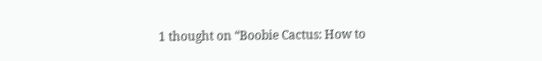1 thought on “Boobie Cactus: How to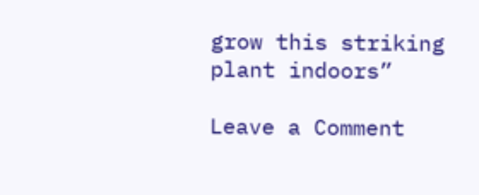grow this striking plant indoors”

Leave a Comment